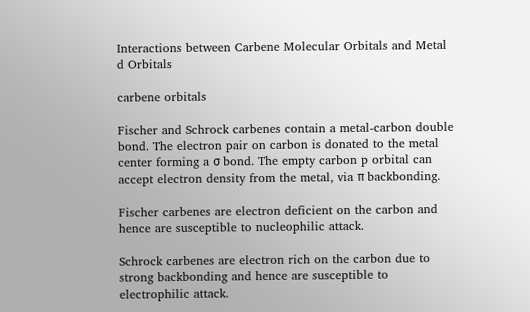Interactions between Carbene Molecular Orbitals and Metal d Orbitals

carbene orbitals

Fischer and Schrock carbenes contain a metal-carbon double bond. The electron pair on carbon is donated to the metal center forming a σ bond. The empty carbon p orbital can accept electron density from the metal, via π backbonding.

Fischer carbenes are electron deficient on the carbon and hence are susceptible to nucleophilic attack.

Schrock carbenes are electron rich on the carbon due to strong backbonding and hence are susceptible to electrophilic attack.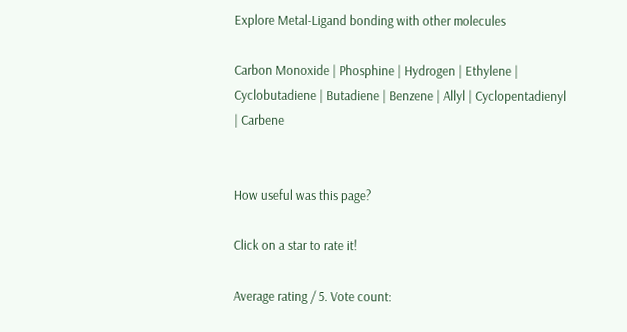Explore Metal-Ligand bonding with other molecules

Carbon Monoxide | Phosphine | Hydrogen | Ethylene | Cyclobutadiene | Butadiene | Benzene | Allyl | Cyclopentadienyl | Carbene


How useful was this page?

Click on a star to rate it!

Average rating / 5. Vote count: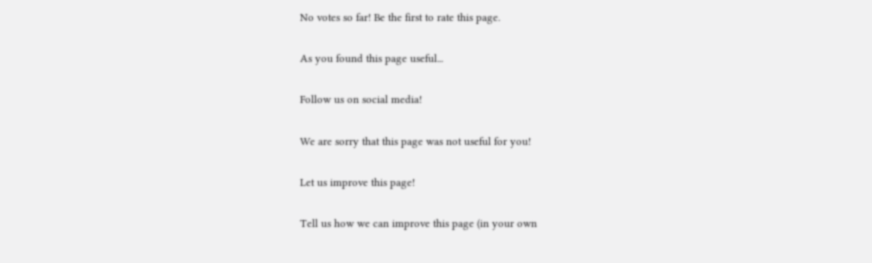No votes so far! Be the first to rate this page.

As you found this page useful...

Follow us on social media!

We are sorry that this page was not useful for you!

Let us improve this page!

Tell us how we can improve this page (in your own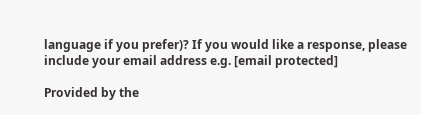language if you prefer)? If you would like a response, please include your email address e.g. [email protected]

Provided by the